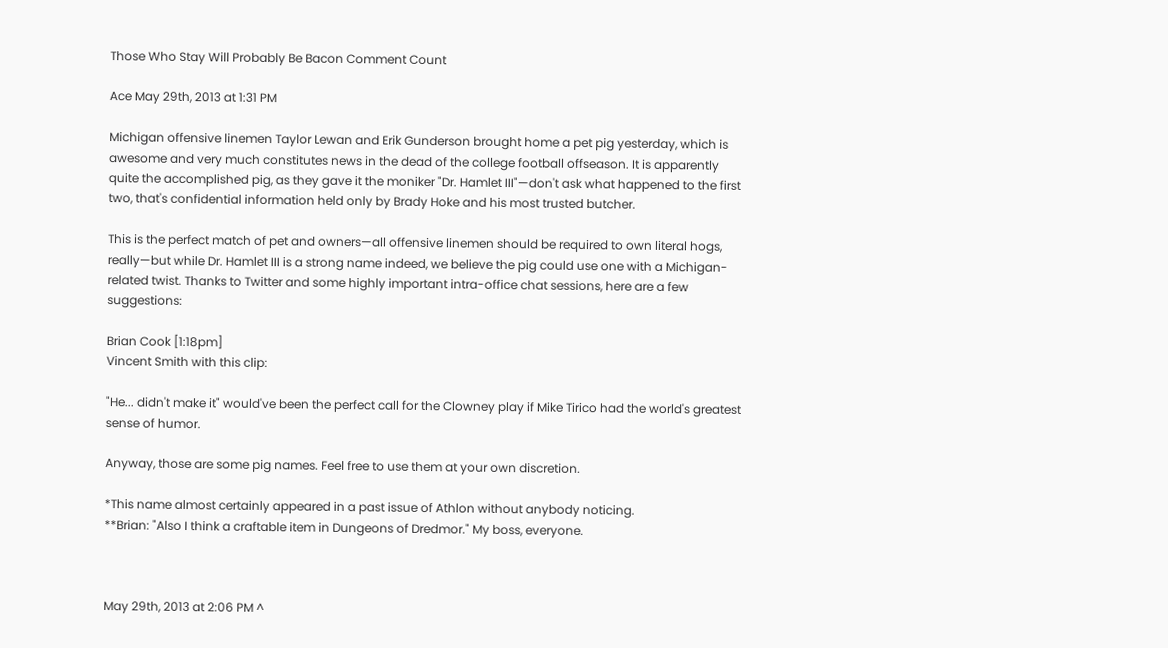Those Who Stay Will Probably Be Bacon Comment Count

Ace May 29th, 2013 at 1:31 PM

Michigan offensive linemen Taylor Lewan and Erik Gunderson brought home a pet pig yesterday, which is awesome and very much constitutes news in the dead of the college football offseason. It is apparently quite the accomplished pig, as they gave it the moniker "Dr. Hamlet III"—don't ask what happened to the first two, that's confidential information held only by Brady Hoke and his most trusted butcher.

This is the perfect match of pet and owners—all offensive linemen should be required to own literal hogs, really—but while Dr. Hamlet III is a strong name indeed, we believe the pig could use one with a Michigan-related twist. Thanks to Twitter and some highly important intra-office chat sessions, here are a few suggestions:

Brian Cook [1:18pm]
Vincent Smith with this clip:

"He... didn't make it" would've been the perfect call for the Clowney play if Mike Tirico had the world's greatest sense of humor.

Anyway, those are some pig names. Feel free to use them at your own discretion.

*This name almost certainly appeared in a past issue of Athlon without anybody noticing.
**Brian: "Also I think a craftable item in Dungeons of Dredmor." My boss, everyone.



May 29th, 2013 at 2:06 PM ^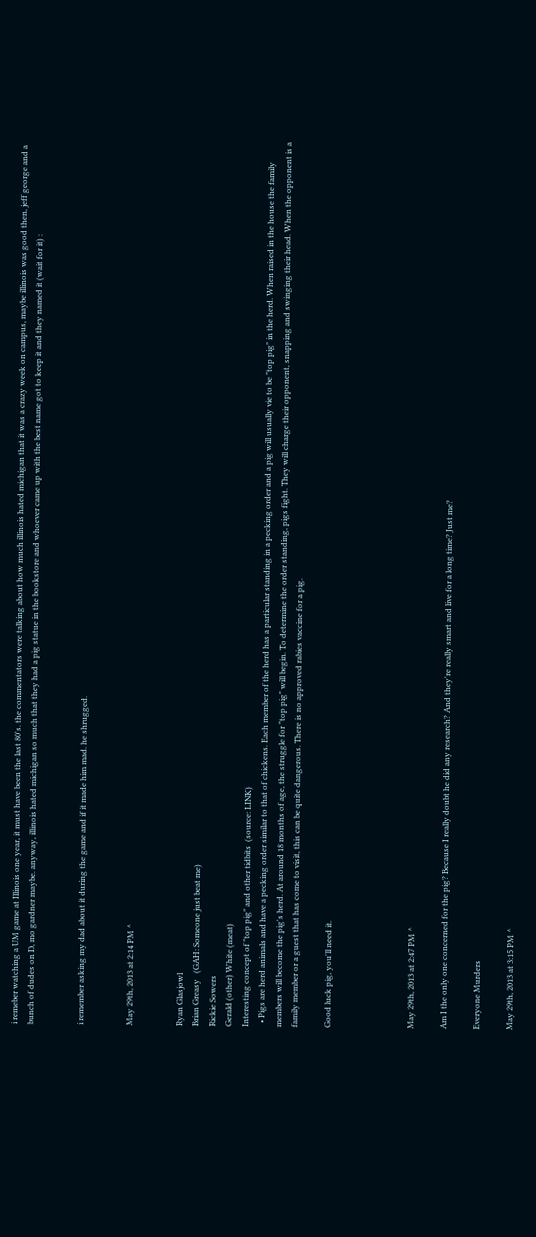i remeber watching a UM game at Illinois one year, it must have been the last 80's. the commentators were talking about how much illinois hated michigan that it was a crazy week on campus, maybe illinois was good then, jeff george and a bunch of dudes on D, mo gardner maybe. anyway, illinois hated michigan so much that they had a pig statue in the bookstore and whoever came up with the best name got to keep it and they named it (wait for it) :


i remember asking my dad about it during the game and if it made him mad. he shrugged.


May 29th, 2013 at 2:14 PM ^


Ryan Glasjowl
Brian Greasy   (GAH: Someone just beat me)
Rickie Sowers
Gerald (other) White (meat)
Interesting concept of "top pig" and other tidbits  (source: LINK)
  • Pigs are herd animals and have a pecking order similar to that of chickens. Each member of the herd has a particular standing in a pecking order and a pig will usually vie to be "top pig" in the herd. When raised in the house the family members will become the pig's herd. At around 18 months of age, the struggle for "top pig" will begin. To determine the order standing, pigs fight. They will charge their opponent, snapping and swinging their head. When the opponent is a family member or a guest that has come to visit, this can be quite dangerous. There is no approved rabies vaccine for a pig.

Good luck pig, you'll need it.




May 29th, 2013 at 2:47 PM ^

Am I the only one concerned for the pig? Because I really doubt he did any research? And they're really smart and live for a long time? Just me?

Everyone Murders

May 29th, 2013 at 3:15 PM ^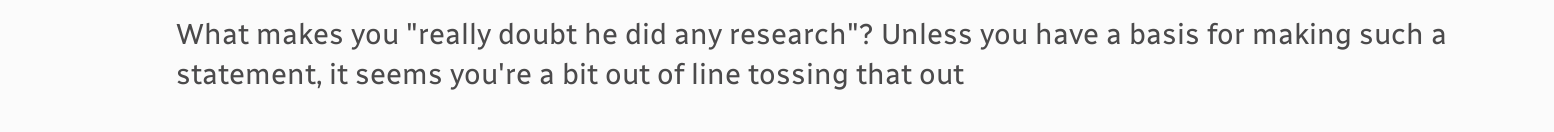What makes you "really doubt he did any research"? Unless you have a basis for making such a statement, it seems you're a bit out of line tossing that out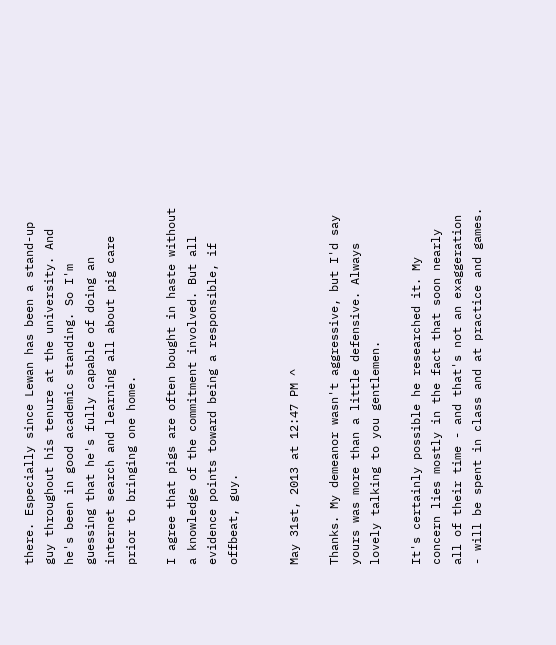there. Especially since Lewan has been a stand-up guy throughout his tenure at the university. And he's been in good academic standing. So I'm guessing that he's fully capable of doing an internet search and learning all about pig care prior to bringing one home.

I agree that pigs are often bought in haste without a knowledge of the commitment involved. But all evidence points toward being a responsible, if offbeat, guy.


May 31st, 2013 at 12:47 PM ^

Thanks. My demeanor wasn't aggressive, but I'd say yours was more than a little defensive. Always lovely talking to you gentlemen.

It's certainly possible he researched it. My concern lies mostly in the fact that soon nearly all of their time - and that's not an exaggeration - will be spent in class and at practice and games.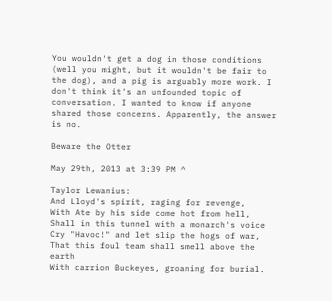You wouldn't get a dog in those conditions (well you might, but it wouldn't be fair to the dog), and a pig is arguably more work. I don't think it's an unfounded topic of conversation. I wanted to know if anyone shared those concerns. Apparently, the answer is no.

Beware the Otter

May 29th, 2013 at 3:39 PM ^

Taylor Lewanius:
And Lloyd's spirit, raging for revenge,
With Ate by his side come hot from hell,
Shall in this tunnel with a monarch's voice
Cry "Havoc!" and let slip the hogs of war,
That this foul team shall smell above the earth
With carrion Buckeyes, groaning for burial.